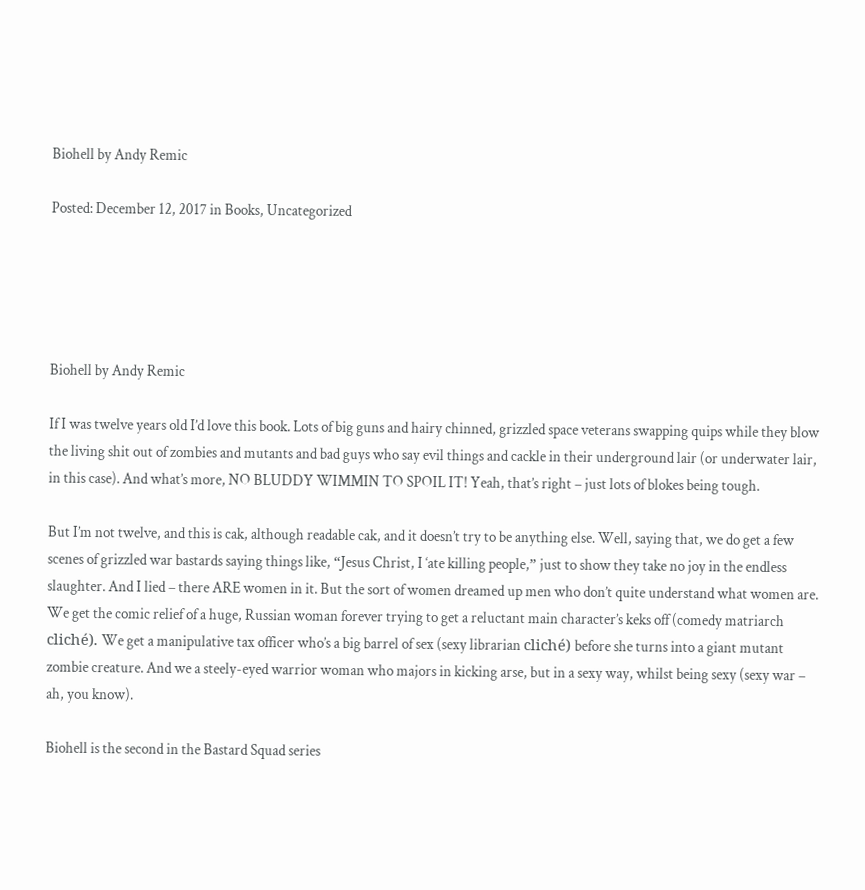Biohell by Andy Remic

Posted: December 12, 2017 in Books, Uncategorized





Biohell by Andy Remic

If I was twelve years old I’d love this book. Lots of big guns and hairy chinned, grizzled space veterans swapping quips while they blow the living shit out of zombies and mutants and bad guys who say evil things and cackle in their underground lair (or underwater lair, in this case). And what’s more, NO BLUDDY WIMMIN TO SPOIL IT! Yeah, that’s right – just lots of blokes being tough.

But I’m not twelve, and this is cak, although readable cak, and it doesn’t try to be anything else. Well, saying that, we do get a few scenes of grizzled war bastards saying things like, “Jesus Christ, I ‘ate killing people,” just to show they take no joy in the endless slaughter. And I lied – there ARE women in it. But the sort of women dreamed up men who don’t quite understand what women are. We get the comic relief of a huge, Russian woman forever trying to get a reluctant main character’s keks off (comedy matriarch cliché). We get a manipulative tax officer who’s a big barrel of sex (sexy librarian cliché) before she turns into a giant mutant zombie creature. And we a steely-eyed warrior woman who majors in kicking arse, but in a sexy way, whilst being sexy (sexy war – ah, you know).

Biohell is the second in the Bastard Squad series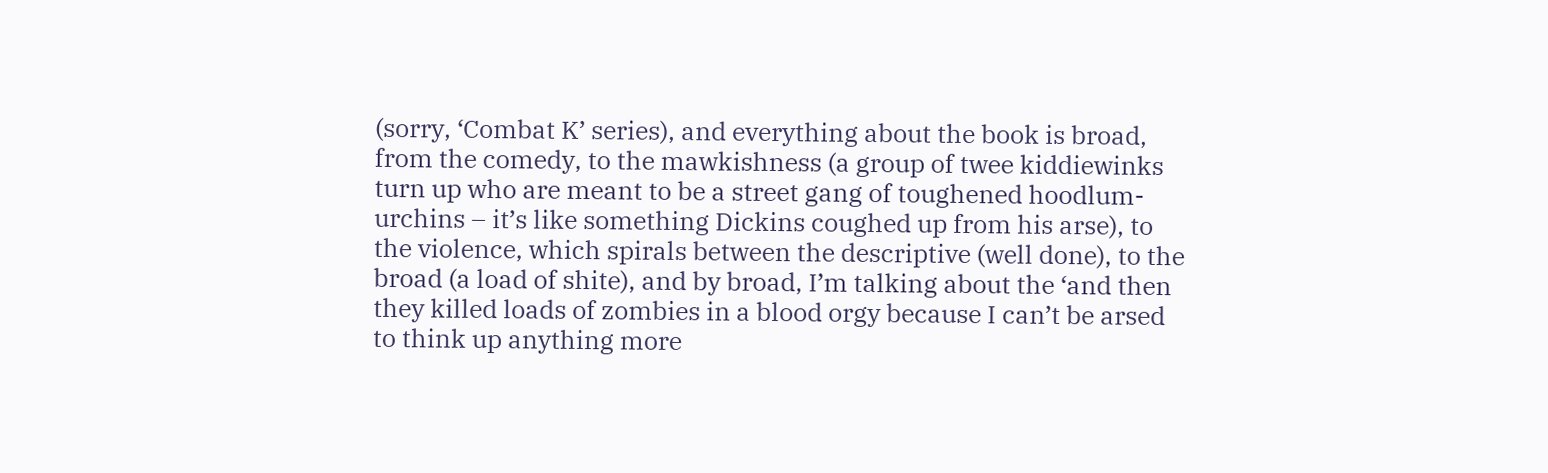(sorry, ‘Combat K’ series), and everything about the book is broad, from the comedy, to the mawkishness (a group of twee kiddiewinks turn up who are meant to be a street gang of toughened hoodlum-urchins – it’s like something Dickins coughed up from his arse), to the violence, which spirals between the descriptive (well done), to the broad (a load of shite), and by broad, I’m talking about the ‘and then they killed loads of zombies in a blood orgy because I can’t be arsed to think up anything more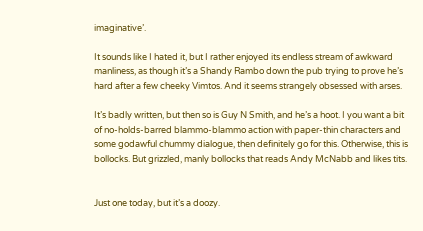imaginative’.

It sounds like I hated it, but I rather enjoyed its endless stream of awkward manliness, as though it’s a Shandy Rambo down the pub trying to prove he’s hard after a few cheeky Vimtos. And it seems strangely obsessed with arses.

It’s badly written, but then so is Guy N Smith, and he’s a hoot. I you want a bit of no-holds-barred blammo-blammo action with paper-thin characters and some godawful chummy dialogue, then definitely go for this. Otherwise, this is bollocks. But grizzled, manly bollocks that reads Andy McNabb and likes tits.


Just one today, but it’s a doozy.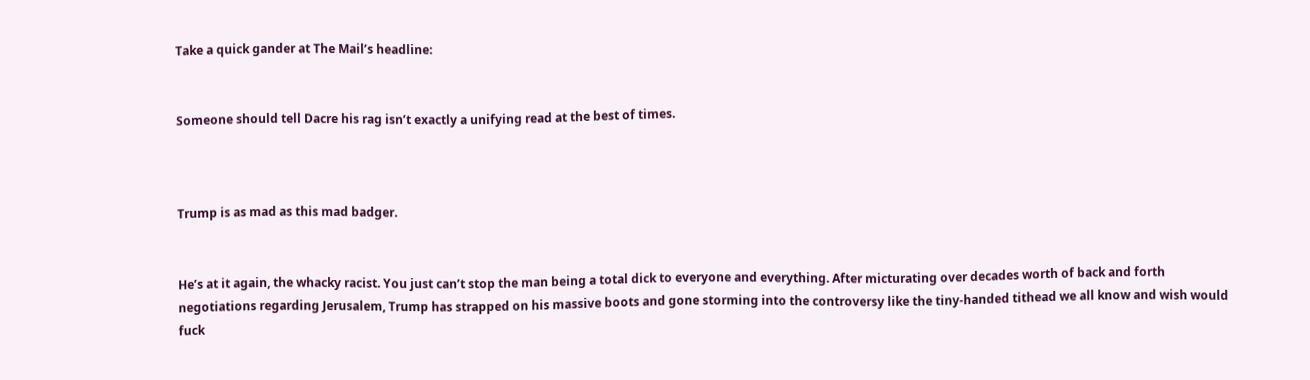Take a quick gander at The Mail’s headline:


Someone should tell Dacre his rag isn’t exactly a unifying read at the best of times.



Trump is as mad as this mad badger.


He’s at it again, the whacky racist. You just can’t stop the man being a total dick to everyone and everything. After micturating over decades worth of back and forth negotiations regarding Jerusalem, Trump has strapped on his massive boots and gone storming into the controversy like the tiny-handed tithead we all know and wish would fuck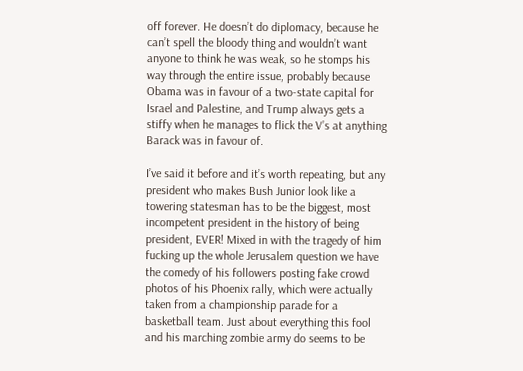off forever. He doesn’t do diplomacy, because he can’t spell the bloody thing and wouldn’t want anyone to think he was weak, so he stomps his way through the entire issue, probably because Obama was in favour of a two-state capital for Israel and Palestine, and Trump always gets a stiffy when he manages to flick the V’s at anything Barack was in favour of.

I’ve said it before and it’s worth repeating, but any president who makes Bush Junior look like a towering statesman has to be the biggest, most incompetent president in the history of being president, EVER! Mixed in with the tragedy of him fucking up the whole Jerusalem question we have the comedy of his followers posting fake crowd photos of his Phoenix rally, which were actually taken from a championship parade for a basketball team. Just about everything this fool and his marching zombie army do seems to be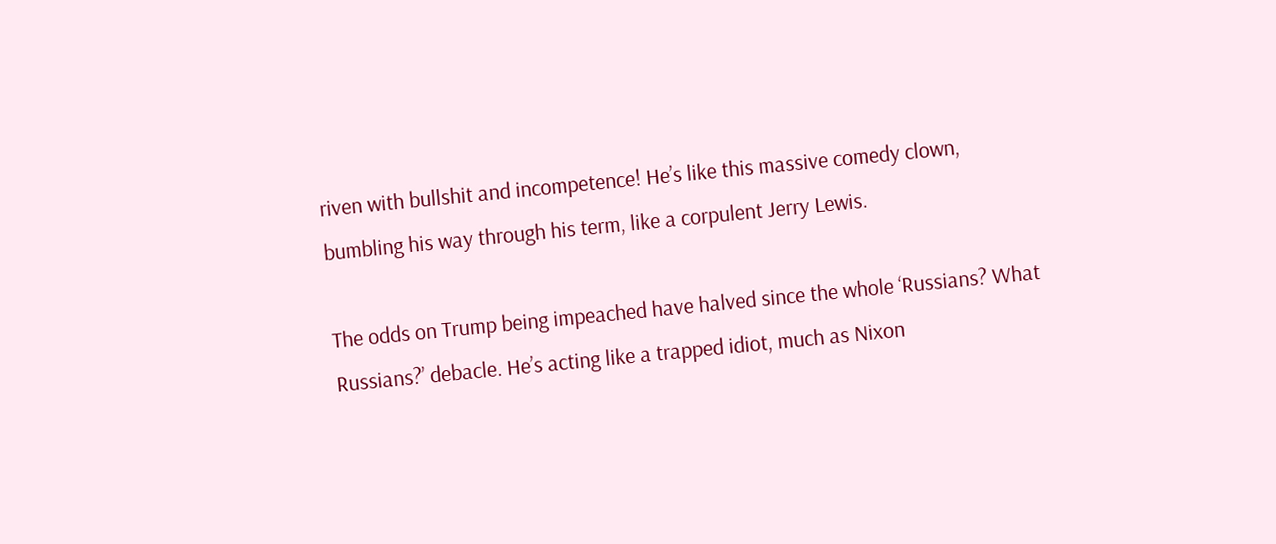riven with bullshit and incompetence! He’s like this massive comedy clown, bumbling his way through his term, like a corpulent Jerry Lewis.

The odds on Trump being impeached have halved since the whole ‘Russians? What Russians?’ debacle. He’s acting like a trapped idiot, much as Nixon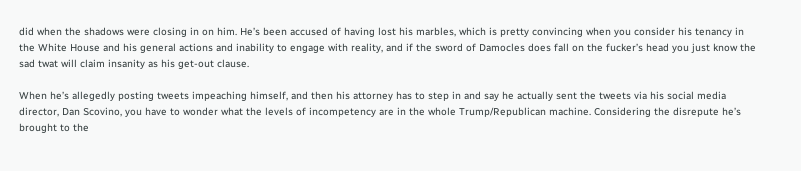did when the shadows were closing in on him. He’s been accused of having lost his marbles, which is pretty convincing when you consider his tenancy in the White House and his general actions and inability to engage with reality, and if the sword of Damocles does fall on the fucker’s head you just know the sad twat will claim insanity as his get-out clause.

When he’s allegedly posting tweets impeaching himself, and then his attorney has to step in and say he actually sent the tweets via his social media director, Dan Scovino, you have to wonder what the levels of incompetency are in the whole Trump/Republican machine. Considering the disrepute he’s brought to the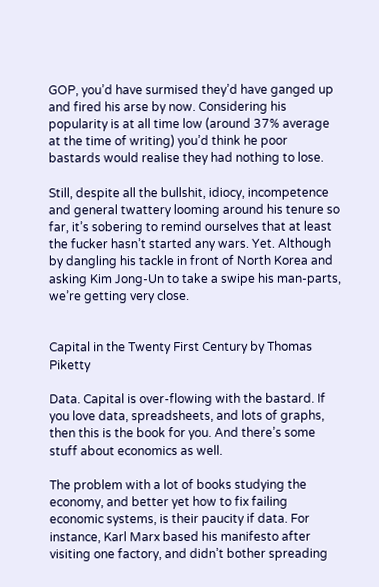GOP, you’d have surmised they’d have ganged up and fired his arse by now. Considering his popularity is at all time low (around 37% average at the time of writing) you’d think he poor bastards would realise they had nothing to lose.

Still, despite all the bullshit, idiocy, incompetence and general twattery looming around his tenure so far, it’s sobering to remind ourselves that at least the fucker hasn’t started any wars. Yet. Although by dangling his tackle in front of North Korea and asking Kim Jong-Un to take a swipe his man-parts, we’re getting very close.


Capital in the Twenty First Century by Thomas Piketty

Data. Capital is over-flowing with the bastard. If you love data, spreadsheets, and lots of graphs, then this is the book for you. And there’s some stuff about economics as well.

The problem with a lot of books studying the economy, and better yet how to fix failing economic systems, is their paucity if data. For instance, Karl Marx based his manifesto after visiting one factory, and didn’t bother spreading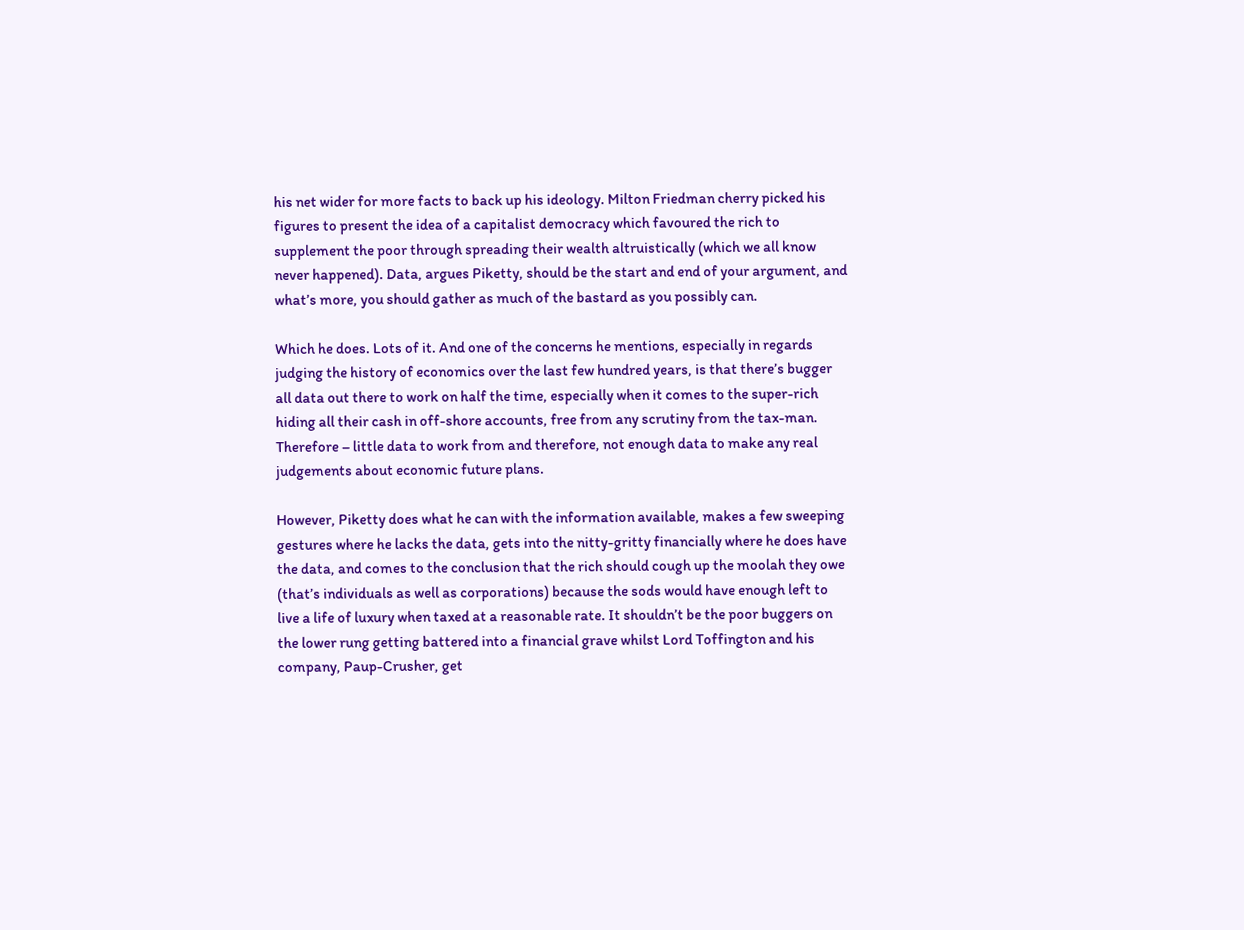his net wider for more facts to back up his ideology. Milton Friedman cherry picked his figures to present the idea of a capitalist democracy which favoured the rich to supplement the poor through spreading their wealth altruistically (which we all know never happened). Data, argues Piketty, should be the start and end of your argument, and what’s more, you should gather as much of the bastard as you possibly can.

Which he does. Lots of it. And one of the concerns he mentions, especially in regards judging the history of economics over the last few hundred years, is that there’s bugger all data out there to work on half the time, especially when it comes to the super-rich hiding all their cash in off-shore accounts, free from any scrutiny from the tax-man. Therefore – little data to work from and therefore, not enough data to make any real judgements about economic future plans.

However, Piketty does what he can with the information available, makes a few sweeping gestures where he lacks the data, gets into the nitty-gritty financially where he does have the data, and comes to the conclusion that the rich should cough up the moolah they owe (that’s individuals as well as corporations) because the sods would have enough left to live a life of luxury when taxed at a reasonable rate. It shouldn’t be the poor buggers on the lower rung getting battered into a financial grave whilst Lord Toffington and his company, Paup-Crusher, get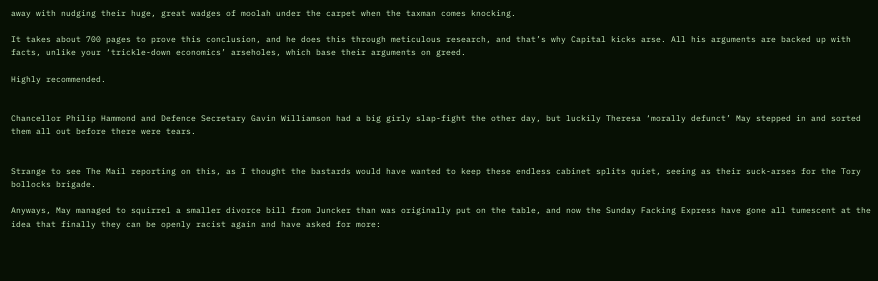away with nudging their huge, great wadges of moolah under the carpet when the taxman comes knocking.

It takes about 700 pages to prove this conclusion, and he does this through meticulous research, and that’s why Capital kicks arse. All his arguments are backed up with facts, unlike your ‘trickle-down economics’ arseholes, which base their arguments on greed.

Highly recommended.


Chancellor Philip Hammond and Defence Secretary Gavin Williamson had a big girly slap-fight the other day, but luckily Theresa ‘morally defunct’ May stepped in and sorted them all out before there were tears.


Strange to see The Mail reporting on this, as I thought the bastards would have wanted to keep these endless cabinet splits quiet, seeing as their suck-arses for the Tory bollocks brigade.

Anyways, May managed to squirrel a smaller divorce bill from Juncker than was originally put on the table, and now the Sunday Facking Express have gone all tumescent at the idea that finally they can be openly racist again and have asked for more: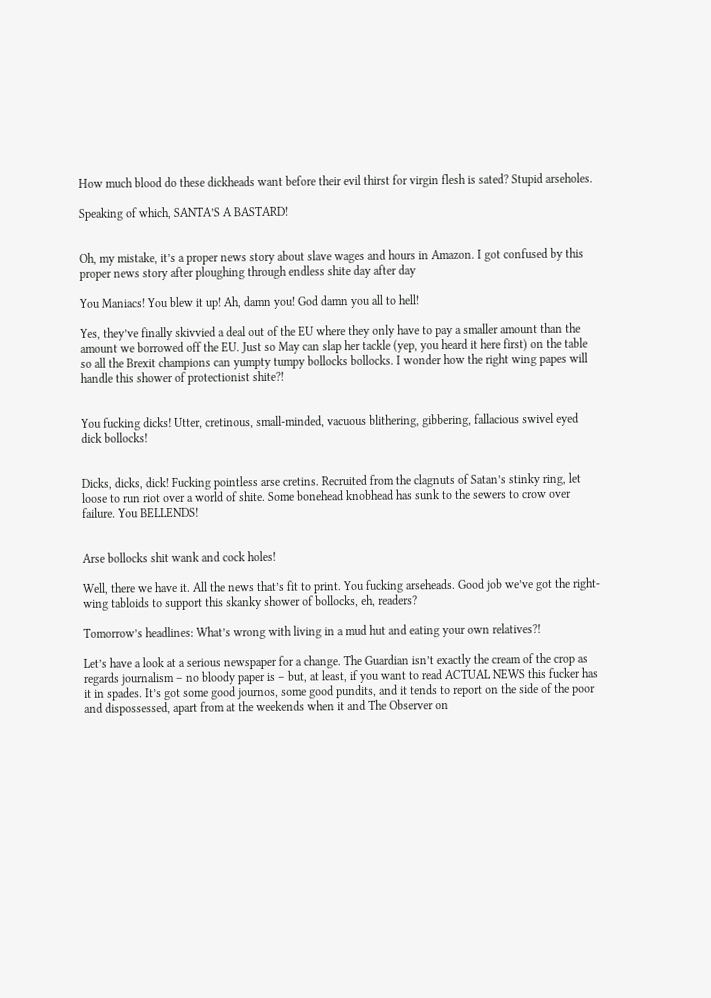How much blood do these dickheads want before their evil thirst for virgin flesh is sated? Stupid arseholes.

Speaking of which, SANTA’S A BASTARD!


Oh, my mistake, it’s a proper news story about slave wages and hours in Amazon. I got confused by this proper news story after ploughing through endless shite day after day

You Maniacs! You blew it up! Ah, damn you! God damn you all to hell!

Yes, they’ve finally skivvied a deal out of the EU where they only have to pay a smaller amount than the amount we borrowed off the EU. Just so May can slap her tackle (yep, you heard it here first) on the table so all the Brexit champions can yumpty tumpy bollocks bollocks. I wonder how the right wing papes will handle this shower of protectionist shite?!


You fucking dicks! Utter, cretinous, small-minded, vacuous blithering, gibbering, fallacious swivel eyed dick bollocks!


Dicks, dicks, dick! Fucking pointless arse cretins. Recruited from the clagnuts of Satan’s stinky ring, let loose to run riot over a world of shite. Some bonehead knobhead has sunk to the sewers to crow over failure. You BELLENDS!


Arse bollocks shit wank and cock holes!

Well, there we have it. All the news that’s fit to print. You fucking arseheads. Good job we’ve got the right-wing tabloids to support this skanky shower of bollocks, eh, readers?

Tomorrow’s headlines: What’s wrong with living in a mud hut and eating your own relatives?!

Let’s have a look at a serious newspaper for a change. The Guardian isn’t exactly the cream of the crop as regards journalism – no bloody paper is – but, at least, if you want to read ACTUAL NEWS this fucker has it in spades. It’s got some good journos, some good pundits, and it tends to report on the side of the poor and dispossessed, apart from at the weekends when it and The Observer on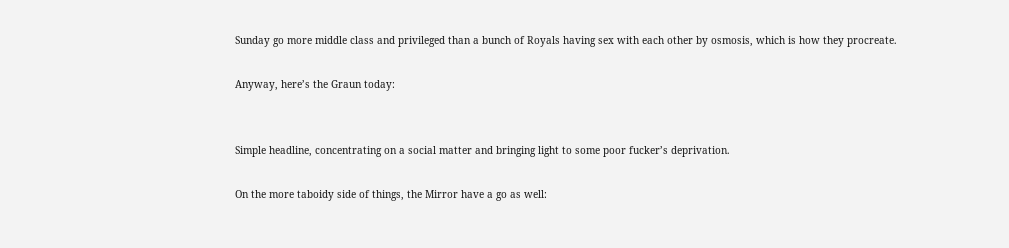Sunday go more middle class and privileged than a bunch of Royals having sex with each other by osmosis, which is how they procreate.

Anyway, here’s the Graun today:


Simple headline, concentrating on a social matter and bringing light to some poor fucker’s deprivation.

On the more taboidy side of things, the Mirror have a go as well: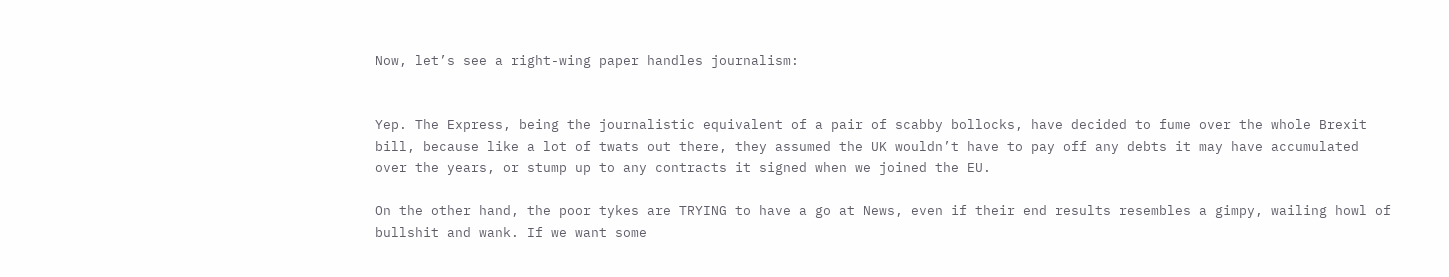Now, let’s see a right-wing paper handles journalism:


Yep. The Express, being the journalistic equivalent of a pair of scabby bollocks, have decided to fume over the whole Brexit bill, because like a lot of twats out there, they assumed the UK wouldn’t have to pay off any debts it may have accumulated over the years, or stump up to any contracts it signed when we joined the EU.

On the other hand, the poor tykes are TRYING to have a go at News, even if their end results resembles a gimpy, wailing howl of bullshit and wank. If we want some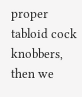proper tabloid cock knobbers, then we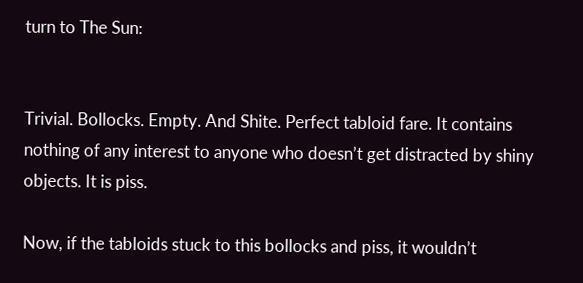turn to The Sun:


Trivial. Bollocks. Empty. And Shite. Perfect tabloid fare. It contains nothing of any interest to anyone who doesn’t get distracted by shiny objects. It is piss.

Now, if the tabloids stuck to this bollocks and piss, it wouldn’t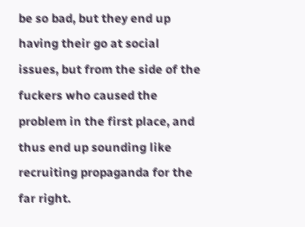be so bad, but they end up having their go at social issues, but from the side of the fuckers who caused the problem in the first place, and thus end up sounding like recruiting propaganda for the far right.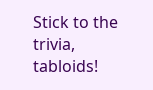Stick to the trivia, tabloids!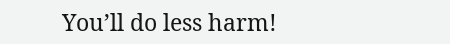You’ll do less harm!